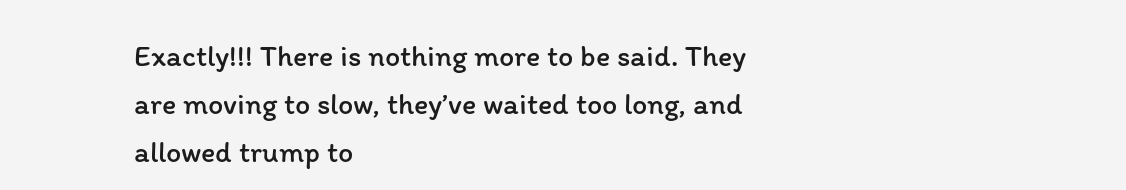Exactly!!! There is nothing more to be said. They are moving to slow, they’ve waited too long, and allowed trump to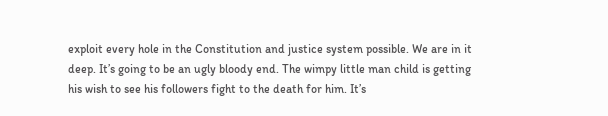exploit every hole in the Constitution and justice system possible. We are in it deep. It’s going to be an ugly bloody end. The wimpy little man child is getting his wish to see his followers fight to the death for him. It’s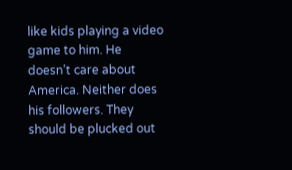like kids playing a video game to him. He doesn’t care about America. Neither does his followers. They should be plucked out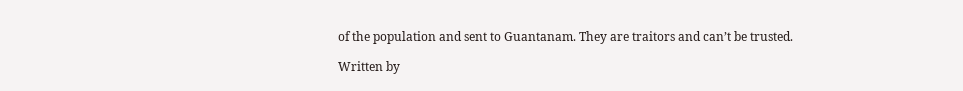of the population and sent to Guantanam. They are traitors and can’t be trusted.

Written by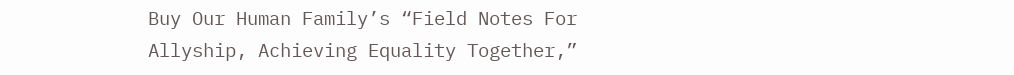Buy Our Human Family’s “Field Notes For Allyship, Achieving Equality Together,”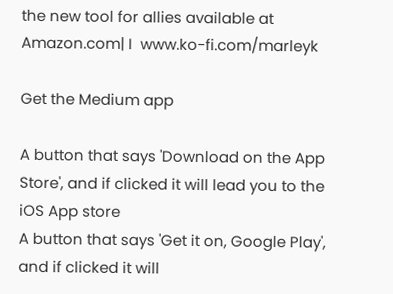the new tool for allies available at Amazon.com| I  www.ko-fi.com/marleyk

Get the Medium app

A button that says 'Download on the App Store', and if clicked it will lead you to the iOS App store
A button that says 'Get it on, Google Play', and if clicked it will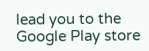lead you to the Google Play store